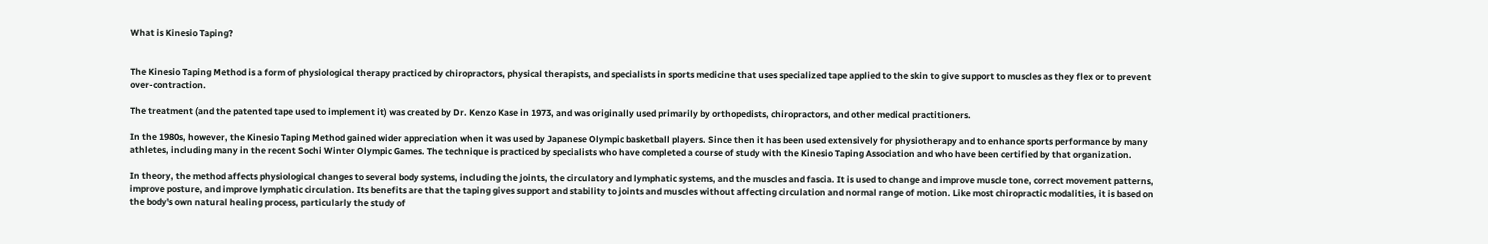What is Kinesio Taping?


The Kinesio Taping Method is a form of physiological therapy practiced by chiropractors, physical therapists, and specialists in sports medicine that uses specialized tape applied to the skin to give support to muscles as they flex or to prevent over-contraction.

The treatment (and the patented tape used to implement it) was created by Dr. Kenzo Kase in 1973, and was originally used primarily by orthopedists, chiropractors, and other medical practitioners.

In the 1980s, however, the Kinesio Taping Method gained wider appreciation when it was used by Japanese Olympic basketball players. Since then it has been used extensively for physiotherapy and to enhance sports performance by many athletes, including many in the recent Sochi Winter Olympic Games. The technique is practiced by specialists who have completed a course of study with the Kinesio Taping Association and who have been certified by that organization.

In theory, the method affects physiological changes to several body systems, including the joints, the circulatory and lymphatic systems, and the muscles and fascia. It is used to change and improve muscle tone, correct movement patterns, improve posture, and improve lymphatic circulation. Its benefits are that the taping gives support and stability to joints and muscles without affecting circulation and normal range of motion. Like most chiropractic modalities, it is based on the body's own natural healing process, particularly the study of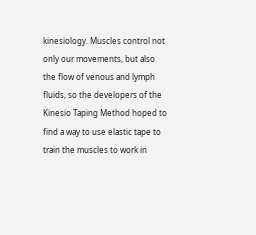kinesiology. Muscles control not only our movements, but also the flow of venous and lymph fluids, so the developers of the Kinesio Taping Method hoped to find a way to use elastic tape to train the muscles to work in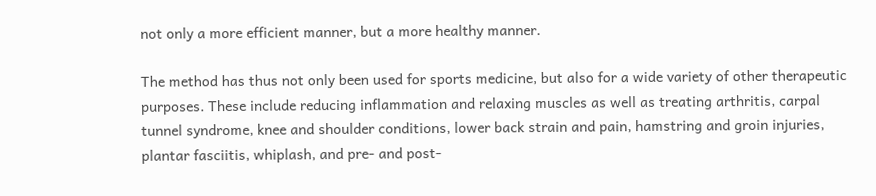not only a more efficient manner, but a more healthy manner.

The method has thus not only been used for sports medicine, but also for a wide variety of other therapeutic purposes. These include reducing inflammation and relaxing muscles as well as treating arthritis, carpal tunnel syndrome, knee and shoulder conditions, lower back strain and pain, hamstring and groin injuries, plantar fasciitis, whiplash, and pre- and post-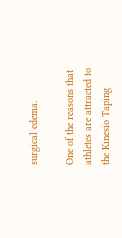surgical edema.

One of the reasons that athletes are attracted to the Kinesio Taping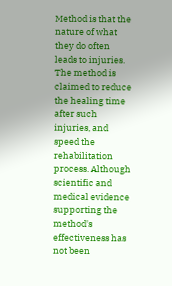Method is that the nature of what they do often leads to injuries. The method is claimed to reduce the healing time after such injuries, and speed the rehabilitation process. Although scientific and medical evidence supporting the method's effectiveness has not been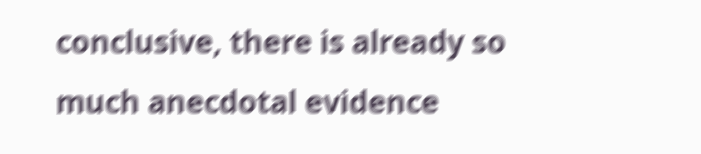conclusive, there is already so much anecdotal evidence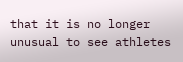that it is no longer unusual to see athletes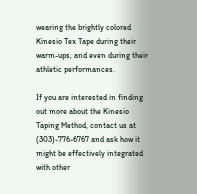wearing the brightly colored Kinesio Tex Tape during their warm-ups, and even during their athletic performances.

If you are interested in finding out more about the Kinesio Taping Method, contact us at (303)-776-6767 and ask how it might be effectively integrated with other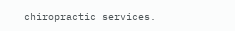chiropractic services.